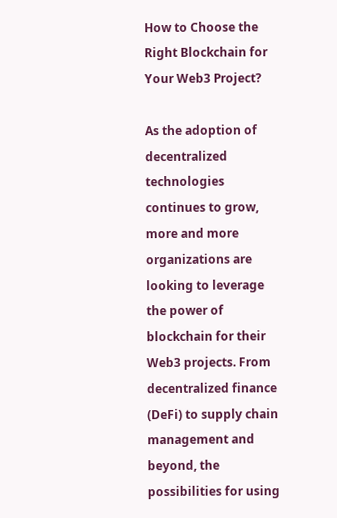How to Choose the Right Blockchain for Your Web3 Project?

As the adoption of decentralized technologies continues to grow, more and more organizations are looking to leverage the power of blockchain for their Web3 projects. From decentralized finance (DeFi) to supply chain management and beyond, the possibilities for using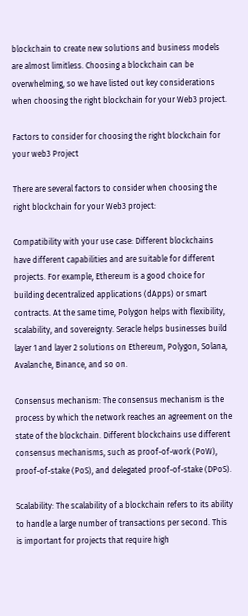blockchain to create new solutions and business models are almost limitless. Choosing a blockchain can be overwhelming, so we have listed out key considerations when choosing the right blockchain for your Web3 project.

Factors to consider for choosing the right blockchain for your web3 Project

There are several factors to consider when choosing the right blockchain for your Web3 project:

Compatibility with your use case: Different blockchains have different capabilities and are suitable for different projects. For example, Ethereum is a good choice for building decentralized applications (dApps) or smart contracts. At the same time, Polygon helps with flexibility, scalability, and sovereignty. Seracle helps businesses build layer 1 and layer 2 solutions on Ethereum, Polygon, Solana, Avalanche, Binance, and so on.

Consensus mechanism: The consensus mechanism is the process by which the network reaches an agreement on the state of the blockchain. Different blockchains use different consensus mechanisms, such as proof-of-work (PoW), proof-of-stake (PoS), and delegated proof-of-stake (DPoS).

Scalability: The scalability of a blockchain refers to its ability to handle a large number of transactions per second. This is important for projects that require high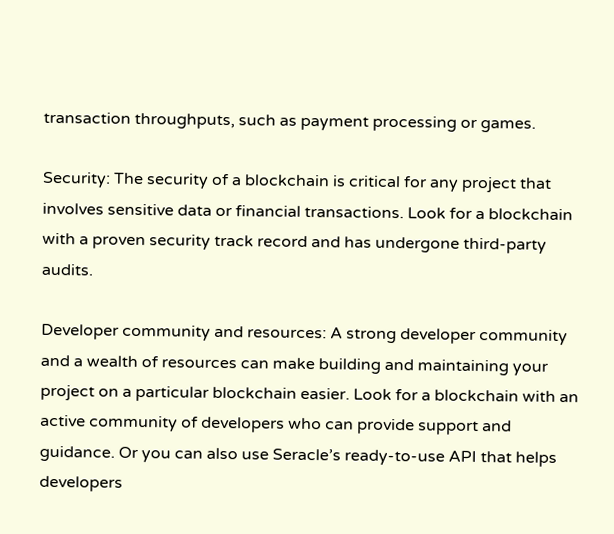transaction throughputs, such as payment processing or games.

Security: The security of a blockchain is critical for any project that involves sensitive data or financial transactions. Look for a blockchain with a proven security track record and has undergone third-party audits.

Developer community and resources: A strong developer community and a wealth of resources can make building and maintaining your project on a particular blockchain easier. Look for a blockchain with an active community of developers who can provide support and guidance. Or you can also use Seracle’s ready-to-use API that helps developers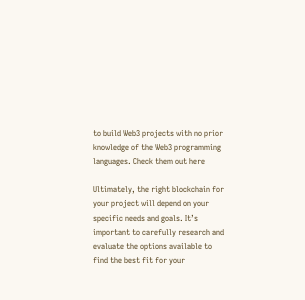to build Web3 projects with no prior knowledge of the Web3 programming languages. Check them out here

Ultimately, the right blockchain for your project will depend on your specific needs and goals. It’s important to carefully research and evaluate the options available to find the best fit for your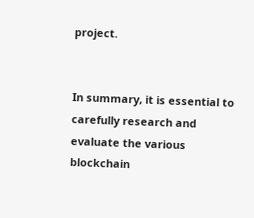project.


In summary, it is essential to carefully research and evaluate the various blockchain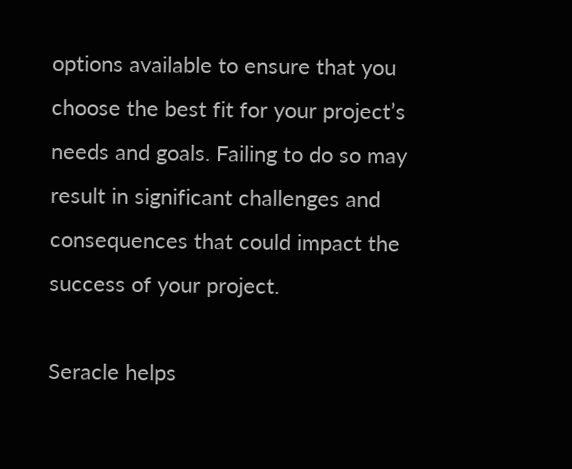options available to ensure that you choose the best fit for your project’s needs and goals. Failing to do so may result in significant challenges and consequences that could impact the success of your project.

Seracle helps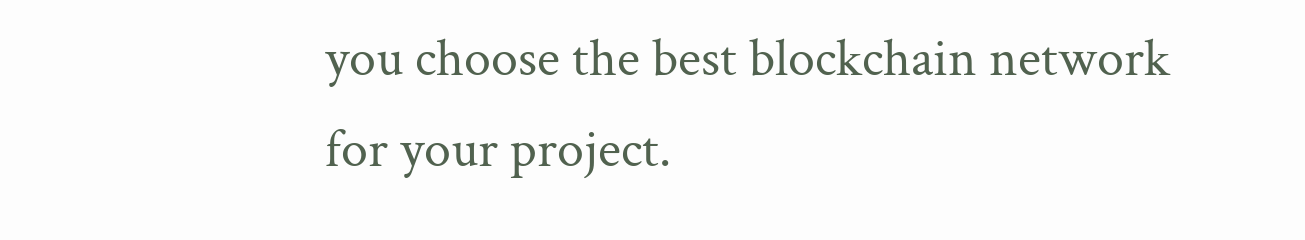you choose the best blockchain network for your project.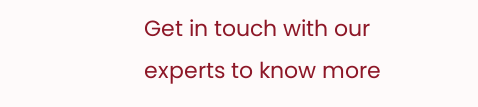Get in touch with our experts to know more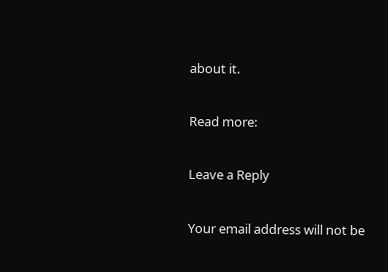about it.

Read more:

Leave a Reply

Your email address will not be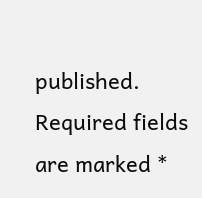published. Required fields are marked *